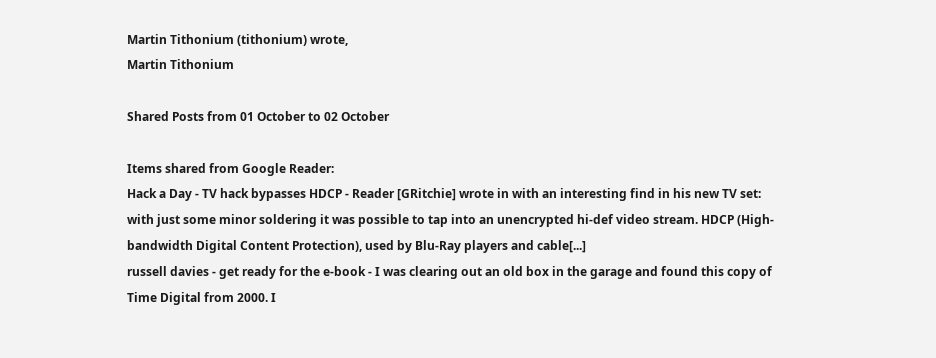Martin Tithonium (tithonium) wrote,
Martin Tithonium

Shared Posts from 01 October to 02 October

Items shared from Google Reader:
Hack a Day - TV hack bypasses HDCP - Reader [GRitchie] wrote in with an interesting find in his new TV set: with just some minor soldering it was possible to tap into an unencrypted hi-def video stream. HDCP (High-bandwidth Digital Content Protection), used by Blu-Ray players and cable[...]
russell davies - get ready for the e-book - I was clearing out an old box in the garage and found this copy of Time Digital from 2000. I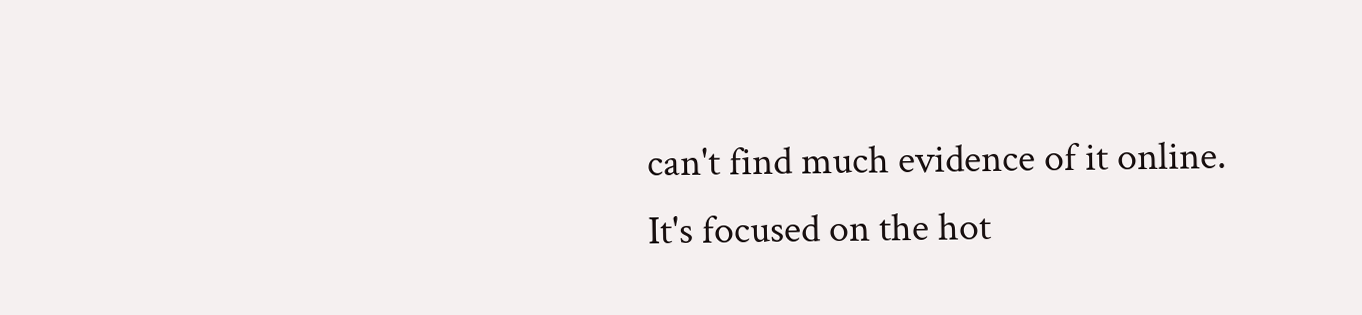can't find much evidence of it online. It's focused on the hot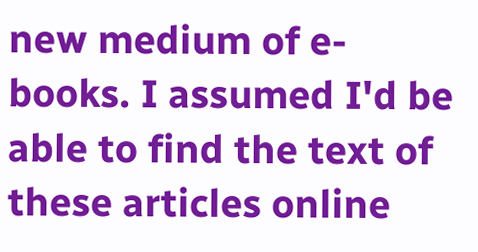new medium of e-books. I assumed I'd be able to find the text of these articles online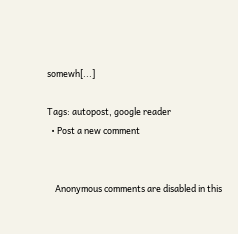somewh[...]

Tags: autopost, google reader
  • Post a new comment


    Anonymous comments are disabled in this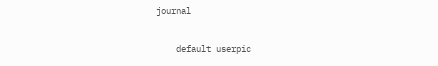journal

    default userpic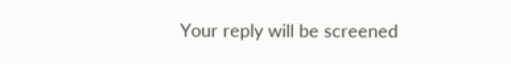Your reply will be screened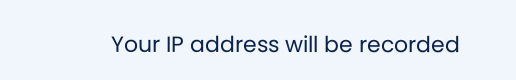Your IP address will be recorded